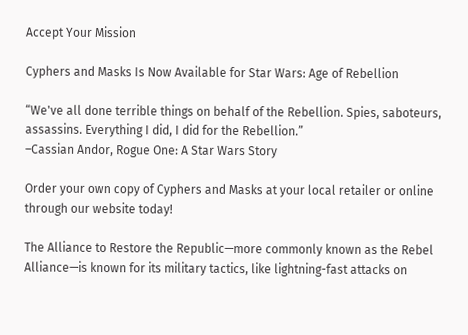Accept Your Mission

Cyphers and Masks Is Now Available for Star Wars: Age of Rebellion

“We've all done terrible things on behalf of the Rebellion. Spies, saboteurs, assassins. Everything I did, I did for the Rebellion.”
–Cassian Andor, Rogue One: A Star Wars Story

Order your own copy of Cyphers and Masks at your local retailer or online through our website today!

The Alliance to Restore the Republic—more commonly known as the Rebel Alliance—is known for its military tactics, like lightning-fast attacks on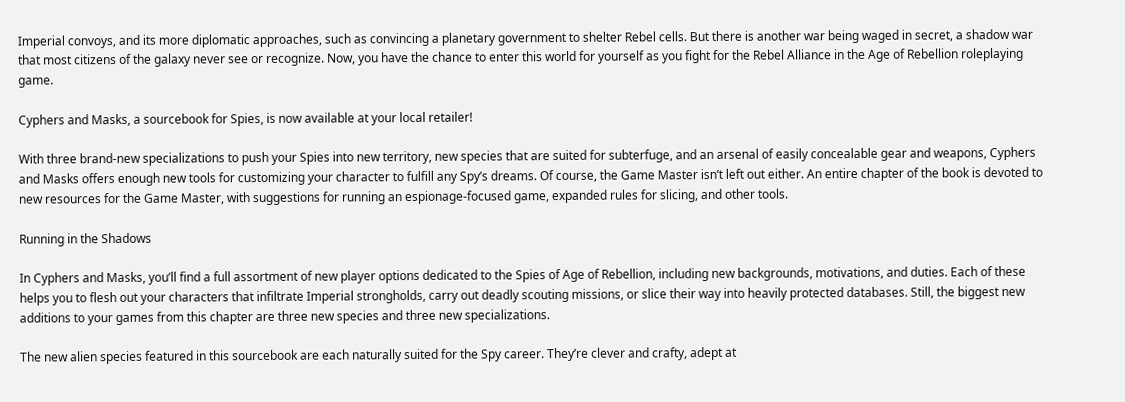Imperial convoys, and its more diplomatic approaches, such as convincing a planetary government to shelter Rebel cells. But there is another war being waged in secret, a shadow war that most citizens of the galaxy never see or recognize. Now, you have the chance to enter this world for yourself as you fight for the Rebel Alliance in the Age of Rebellion roleplaying game.

Cyphers and Masks, a sourcebook for Spies, is now available at your local retailer!

With three brand-new specializations to push your Spies into new territory, new species that are suited for subterfuge, and an arsenal of easily concealable gear and weapons, Cyphers and Masks offers enough new tools for customizing your character to fulfill any Spy’s dreams. Of course, the Game Master isn’t left out either. An entire chapter of the book is devoted to new resources for the Game Master, with suggestions for running an espionage-focused game, expanded rules for slicing, and other tools.

Running in the Shadows

In Cyphers and Masks, you’ll find a full assortment of new player options dedicated to the Spies of Age of Rebellion, including new backgrounds, motivations, and duties. Each of these helps you to flesh out your characters that infiltrate Imperial strongholds, carry out deadly scouting missions, or slice their way into heavily protected databases. Still, the biggest new additions to your games from this chapter are three new species and three new specializations.

The new alien species featured in this sourcebook are each naturally suited for the Spy career. They’re clever and crafty, adept at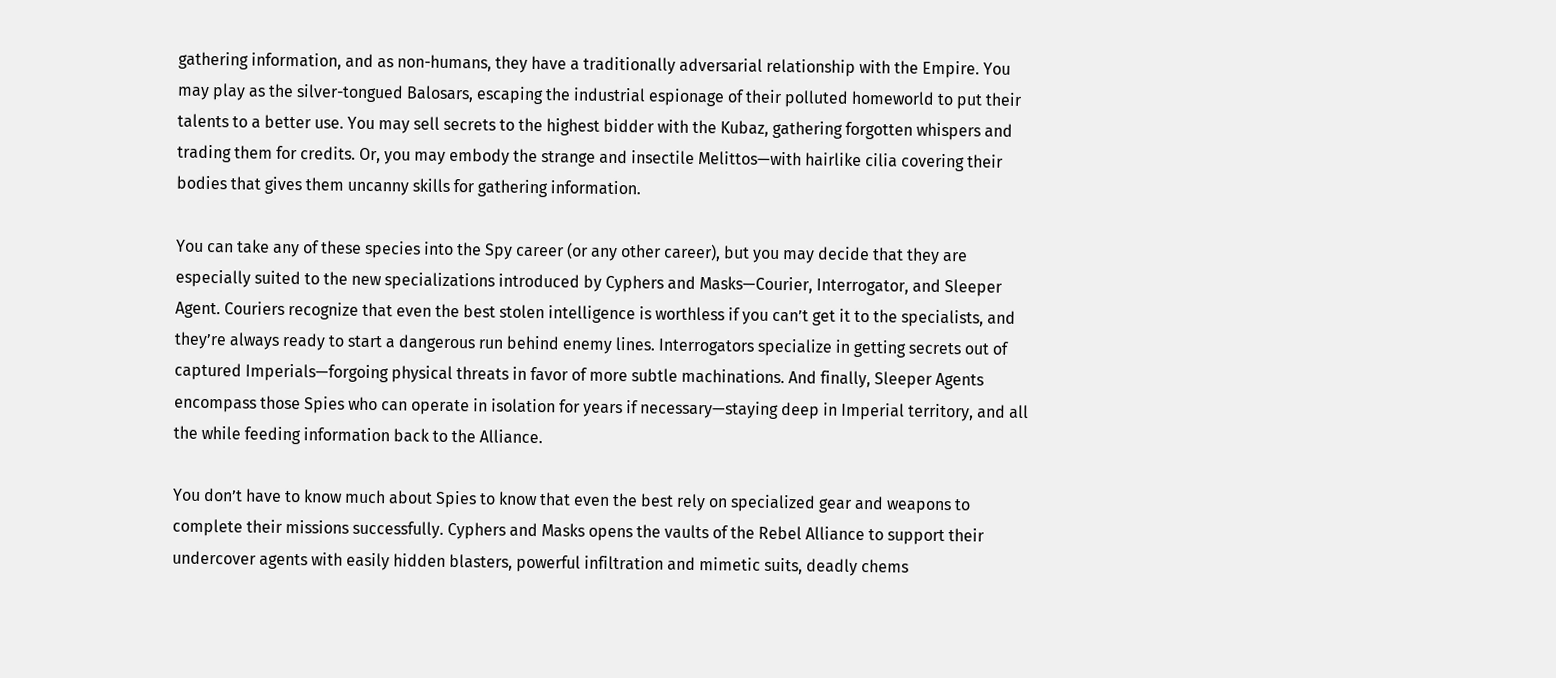gathering information, and as non-humans, they have a traditionally adversarial relationship with the Empire. You may play as the silver-tongued Balosars, escaping the industrial espionage of their polluted homeworld to put their talents to a better use. You may sell secrets to the highest bidder with the Kubaz, gathering forgotten whispers and trading them for credits. Or, you may embody the strange and insectile Melittos—with hairlike cilia covering their bodies that gives them uncanny skills for gathering information.

You can take any of these species into the Spy career (or any other career), but you may decide that they are especially suited to the new specializations introduced by Cyphers and Masks—Courier, Interrogator, and Sleeper Agent. Couriers recognize that even the best stolen intelligence is worthless if you can’t get it to the specialists, and they’re always ready to start a dangerous run behind enemy lines. Interrogators specialize in getting secrets out of captured Imperials—forgoing physical threats in favor of more subtle machinations. And finally, Sleeper Agents encompass those Spies who can operate in isolation for years if necessary—staying deep in Imperial territory, and all the while feeding information back to the Alliance.

You don’t have to know much about Spies to know that even the best rely on specialized gear and weapons to complete their missions successfully. Cyphers and Masks opens the vaults of the Rebel Alliance to support their undercover agents with easily hidden blasters, powerful infiltration and mimetic suits, deadly chems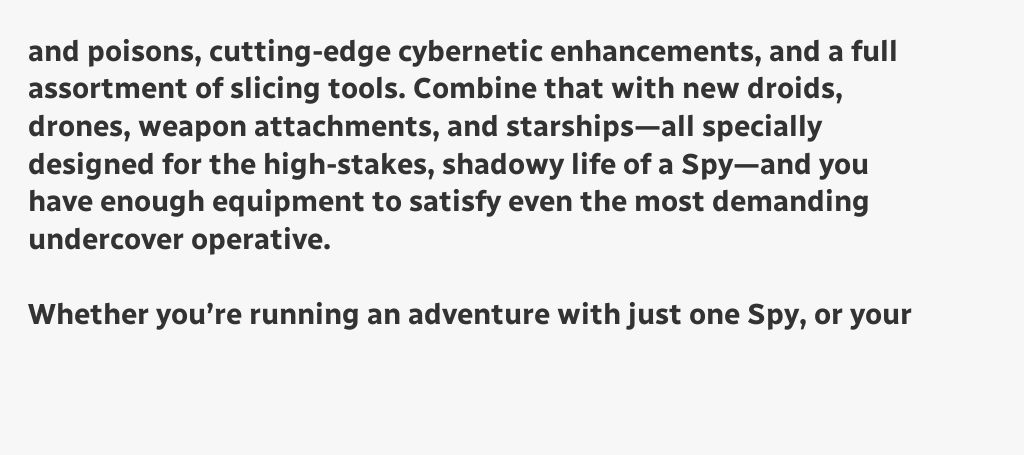and poisons, cutting-edge cybernetic enhancements, and a full assortment of slicing tools. Combine that with new droids, drones, weapon attachments, and starships—all specially designed for the high-stakes, shadowy life of a Spy—and you have enough equipment to satisfy even the most demanding undercover operative.

Whether you’re running an adventure with just one Spy, or your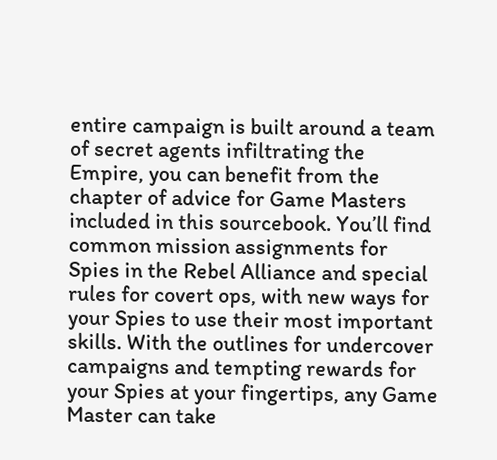entire campaign is built around a team of secret agents infiltrating the Empire, you can benefit from the chapter of advice for Game Masters included in this sourcebook. You’ll find common mission assignments for Spies in the Rebel Alliance and special rules for covert ops, with new ways for your Spies to use their most important skills. With the outlines for undercover campaigns and tempting rewards for your Spies at your fingertips, any Game Master can take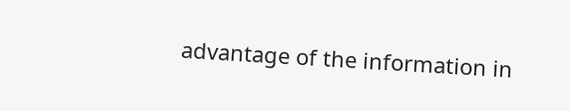advantage of the information in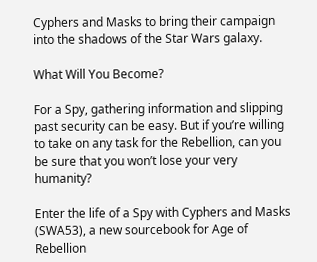Cyphers and Masks to bring their campaign into the shadows of the Star Wars galaxy.

What Will You Become?

For a Spy, gathering information and slipping past security can be easy. But if you’re willing to take on any task for the Rebellion, can you be sure that you won’t lose your very humanity?

Enter the life of a Spy with Cyphers and Masks (SWA53), a new sourcebook for Age of Rebellion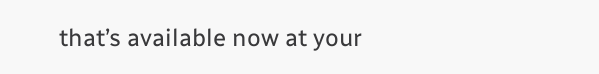that’s available now at your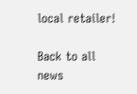local retailer!

Back to all news